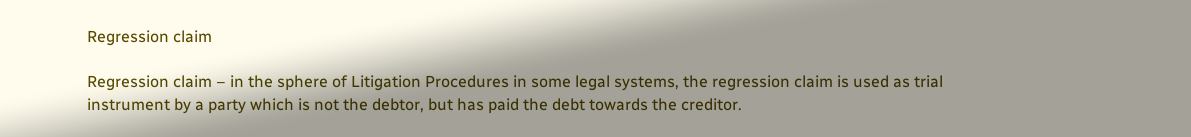Regression claim

Regression claim – in the sphere of Litigation Procedures in some legal systems, the regression claim is used as trial instrument by a party which is not the debtor, but has paid the debt towards the creditor.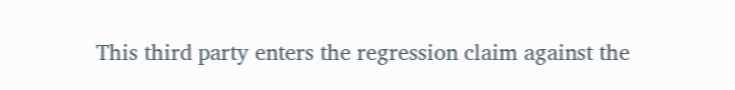This third party enters the regression claim against the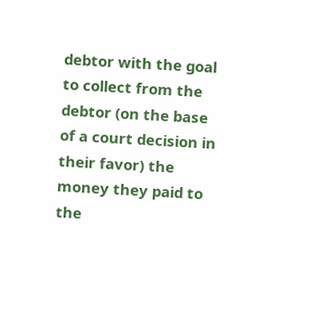debtor with the goal to collect from the debtor (on the base of a court decision in their favor) the money they paid to the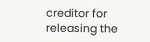creditor for releasing the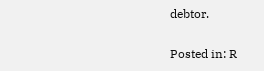debtor.

Posted in: R